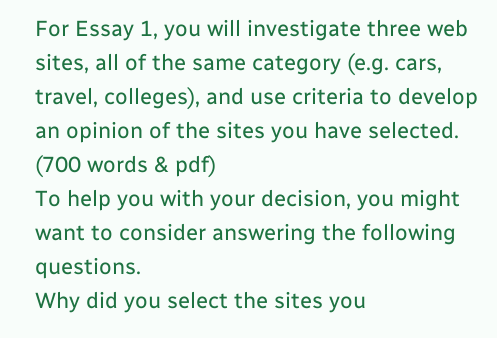For Essay 1, you will investigate three web sites, all of the same category (e.g. cars, travel, colleges), and use criteria to develop an opinion of the sites you have selected.  (700 words & pdf)
To help you with your decision, you might want to consider answering the following questions.
Why did you select the sites you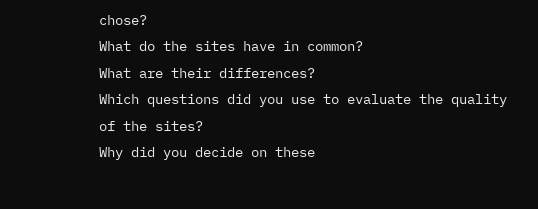chose?
What do the sites have in common?
What are their differences?
Which questions did you use to evaluate the quality of the sites?
Why did you decide on these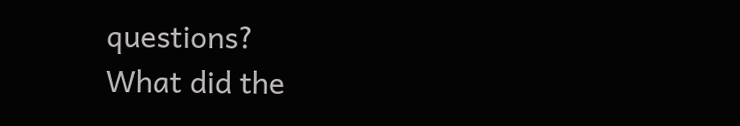questions?
What did the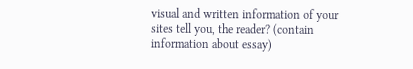visual and written information of your sites tell you, the reader? (contain information about essay)